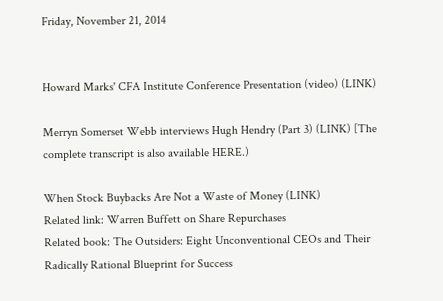Friday, November 21, 2014


Howard Marks' CFA Institute Conference Presentation (video) (LINK)

Merryn Somerset Webb interviews Hugh Hendry (Part 3) (LINK) [The complete transcript is also available HERE.)

When Stock Buybacks Are Not a Waste of Money (LINK)
Related link: Warren Buffett on Share Repurchases
Related book: The Outsiders: Eight Unconventional CEOs and Their Radically Rational Blueprint for Success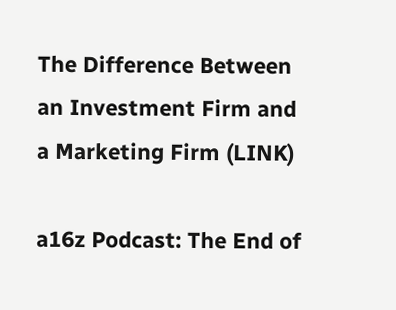The Difference Between an Investment Firm and a Marketing Firm (LINK)

a16z Podcast: The End of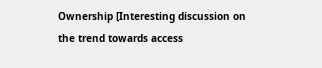Ownership [Interesting discussion on the trend towards access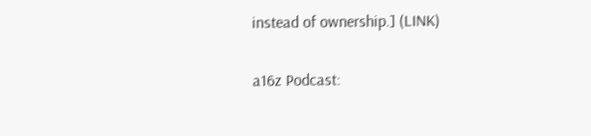instead of ownership.] (LINK)

a16z Podcast: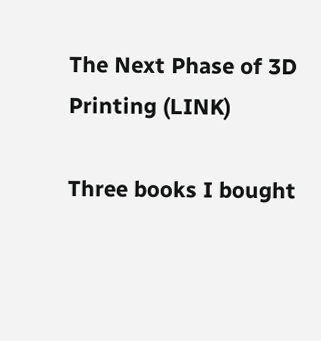The Next Phase of 3D Printing (LINK)

Three books I bought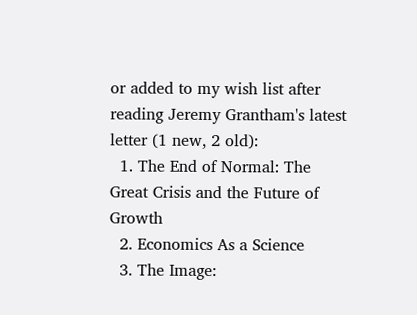or added to my wish list after reading Jeremy Grantham's latest letter (1 new, 2 old):
  1. The End of Normal: The Great Crisis and the Future of Growth
  2. Economics As a Science
  3. The Image: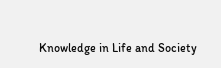Knowledge in Life and Society